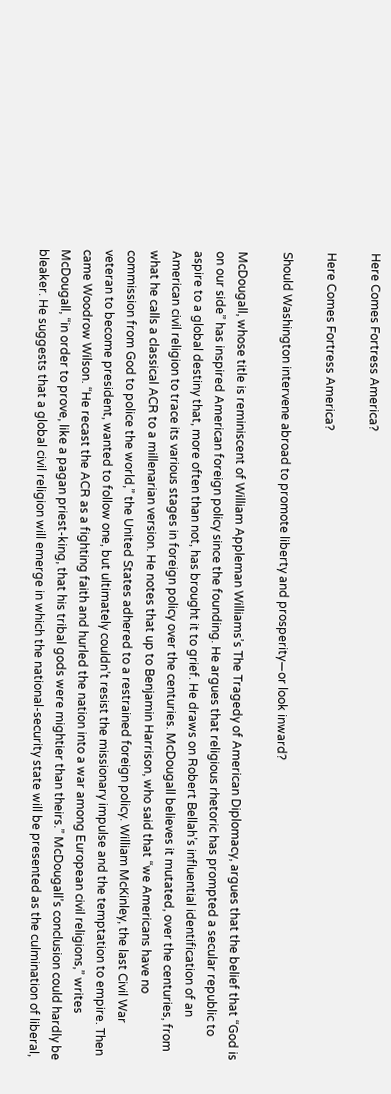Here Comes Fortress America?

Here Comes Fortress America?

Should Washington intervene abroad to promote liberty and prosperity—or look inward?

McDougall, whose title is reminiscent of William Appleman Williams’s The Tragedy of American Diplomacy, argues that the belief that “God is on our side” has inspired American foreign policy since the founding. He argues that religious rhetoric has prompted a secular republic to aspire to a global destiny that, more often than not, has brought it to grief. He draws on Robert Bellah’s influential identification of an American civil religion to trace its various stages in foreign policy over the centuries. McDougall believes it mutated, over the centuries, from what he calls a classical ACR to a millenarian version. He notes that up to Benjamin Harrison, who said that “we Americans have no commission from God to police the world,” the United States adhered to a restrained foreign policy. William McKinley, the last Civil War veteran to become president, wanted to follow one, but ultimately couldn’t resist the missionary impulse and the temptation to empire. Then came Woodrow Wilson. “He recast the ACR as a fighting faith and hurled the nation into a war among European civil religions,” writes McDougall, “in order to prove, like a pagan priest-king, that his tribal gods were mightier than theirs.” McDougall’s conclusion could hardly be bleaker. He suggests that a global civil religion will emerge in which the national-security state will be presented as the culmination of liberal,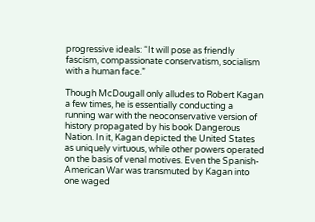progressive ideals: “It will pose as friendly fascism, compassionate conservatism, socialism with a human face.”

Though McDougall only alludes to Robert Kagan a few times, he is essentially conducting a running war with the neoconservative version of history propagated by his book Dangerous Nation. In it, Kagan depicted the United States as uniquely virtuous, while other powers operated on the basis of venal motives. Even the Spanish-American War was transmuted by Kagan into one waged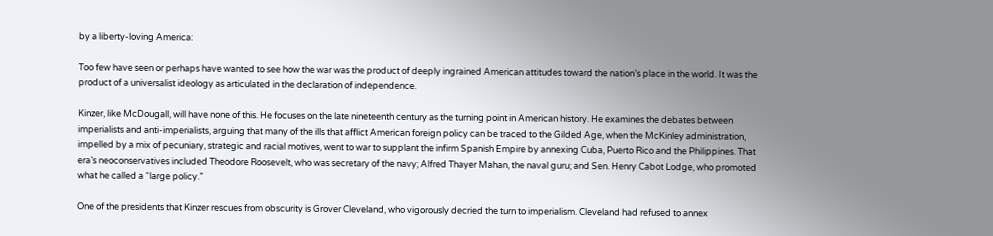by a liberty-loving America:

Too few have seen or perhaps have wanted to see how the war was the product of deeply ingrained American attitudes toward the nation’s place in the world. It was the product of a universalist ideology as articulated in the declaration of independence.

Kinzer, like McDougall, will have none of this. He focuses on the late nineteenth century as the turning point in American history. He examines the debates between imperialists and anti-imperialists, arguing that many of the ills that afflict American foreign policy can be traced to the Gilded Age, when the McKinley administration, impelled by a mix of pecuniary, strategic and racial motives, went to war to supplant the infirm Spanish Empire by annexing Cuba, Puerto Rico and the Philippines. That era’s neoconservatives included Theodore Roosevelt, who was secretary of the navy; Alfred Thayer Mahan, the naval guru; and Sen. Henry Cabot Lodge, who promoted what he called a “large policy.”

One of the presidents that Kinzer rescues from obscurity is Grover Cleveland, who vigorously decried the turn to imperialism. Cleveland had refused to annex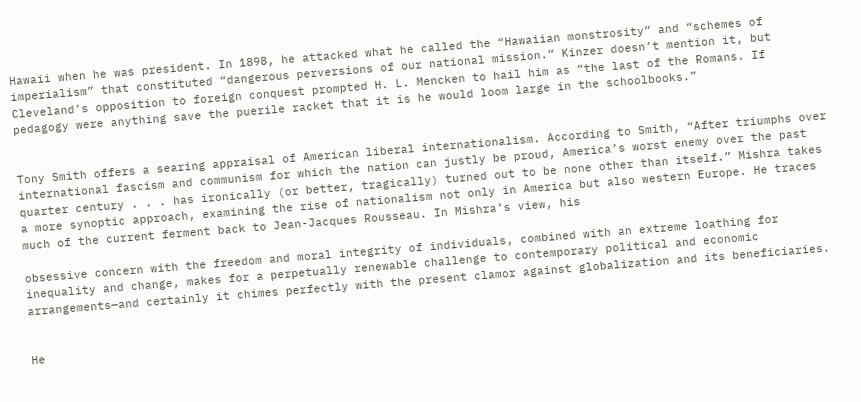Hawaii when he was president. In 1898, he attacked what he called the “Hawaiian monstrosity” and “schemes of imperialism” that constituted “dangerous perversions of our national mission.” Kinzer doesn’t mention it, but Cleveland’s opposition to foreign conquest prompted H. L. Mencken to hail him as “the last of the Romans. If pedagogy were anything save the puerile racket that it is he would loom large in the schoolbooks.”


Tony Smith offers a searing appraisal of American liberal internationalism. According to Smith, “After triumphs over international fascism and communism for which the nation can justly be proud, America’s worst enemy over the past quarter century . . . has ironically (or better, tragically) turned out to be none other than itself.” Mishra takes a more synoptic approach, examining the rise of nationalism not only in America but also western Europe. He traces much of the current ferment back to Jean-Jacques Rousseau. In Mishra’s view, his

obsessive concern with the freedom and moral integrity of individuals, combined with an extreme loathing for inequality and change, makes for a perpetually renewable challenge to contemporary political and economic arrangements—and certainly it chimes perfectly with the present clamor against globalization and its beneficiaries.


He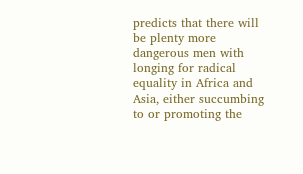predicts that there will be plenty more dangerous men with longing for radical equality in Africa and Asia, either succumbing to or promoting the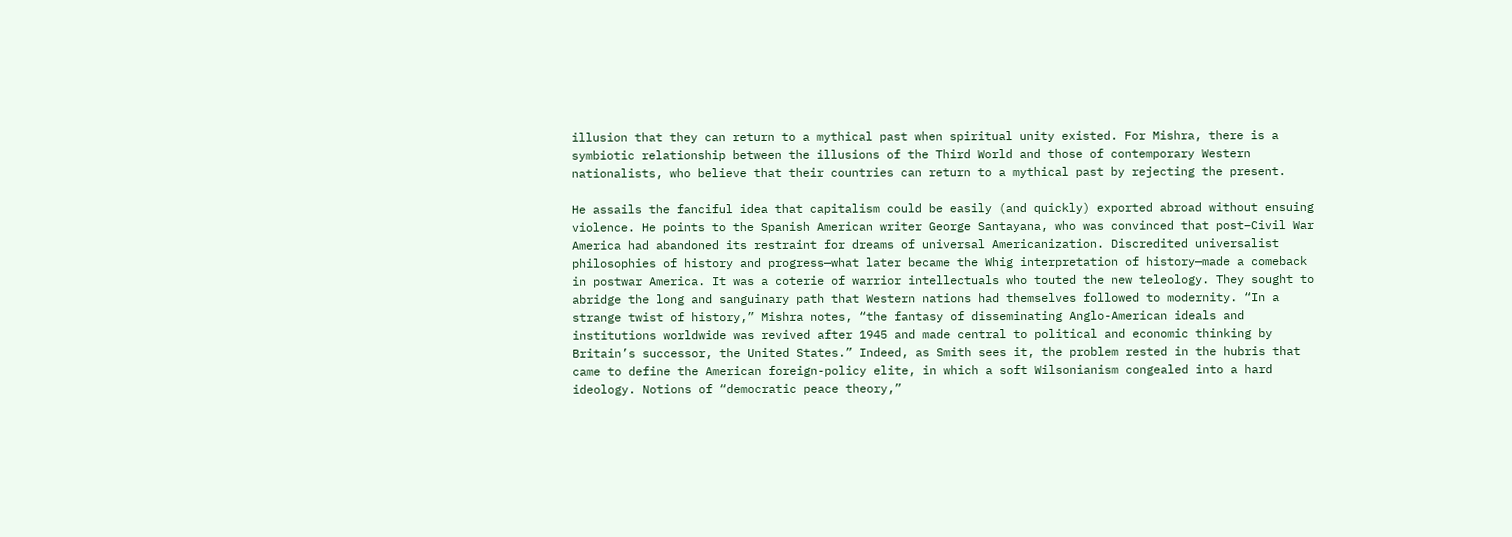illusion that they can return to a mythical past when spiritual unity existed. For Mishra, there is a symbiotic relationship between the illusions of the Third World and those of contemporary Western nationalists, who believe that their countries can return to a mythical past by rejecting the present.

He assails the fanciful idea that capitalism could be easily (and quickly) exported abroad without ensuing violence. He points to the Spanish American writer George Santayana, who was convinced that post–Civil War America had abandoned its restraint for dreams of universal Americanization. Discredited universalist philosophies of history and progress—what later became the Whig interpretation of history—made a comeback in postwar America. It was a coterie of warrior intellectuals who touted the new teleology. They sought to abridge the long and sanguinary path that Western nations had themselves followed to modernity. “In a strange twist of history,” Mishra notes, “the fantasy of disseminating Anglo-American ideals and institutions worldwide was revived after 1945 and made central to political and economic thinking by Britain’s successor, the United States.” Indeed, as Smith sees it, the problem rested in the hubris that came to define the American foreign-policy elite, in which a soft Wilsonianism congealed into a hard ideology. Notions of “democratic peace theory,”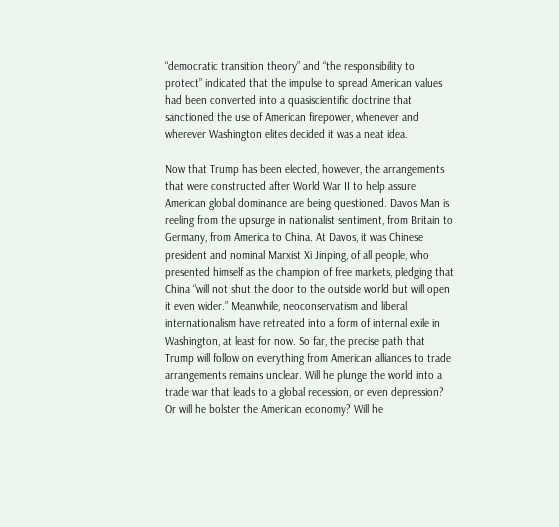“democratic transition theory” and “the responsibility to protect” indicated that the impulse to spread American values had been converted into a quasiscientific doctrine that sanctioned the use of American firepower, whenever and wherever Washington elites decided it was a neat idea.

Now that Trump has been elected, however, the arrangements that were constructed after World War II to help assure American global dominance are being questioned. Davos Man is reeling from the upsurge in nationalist sentiment, from Britain to Germany, from America to China. At Davos, it was Chinese president and nominal Marxist Xi Jinping, of all people, who presented himself as the champion of free markets, pledging that China “will not shut the door to the outside world but will open it even wider.” Meanwhile, neoconservatism and liberal internationalism have retreated into a form of internal exile in Washington, at least for now. So far, the precise path that Trump will follow on everything from American alliances to trade arrangements remains unclear. Will he plunge the world into a trade war that leads to a global recession, or even depression? Or will he bolster the American economy? Will he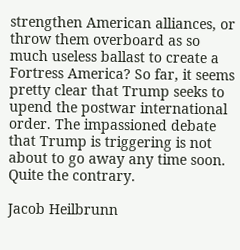strengthen American alliances, or throw them overboard as so much useless ballast to create a Fortress America? So far, it seems pretty clear that Trump seeks to upend the postwar international order. The impassioned debate that Trump is triggering is not about to go away any time soon. Quite the contrary.

Jacob Heilbrunn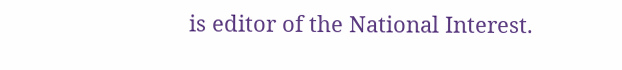is editor of the National Interest.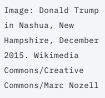Image: Donald Trump in Nashua, New Hampshire, December 2015. Wikimedia Commons/Creative Commons/Marc Nozell